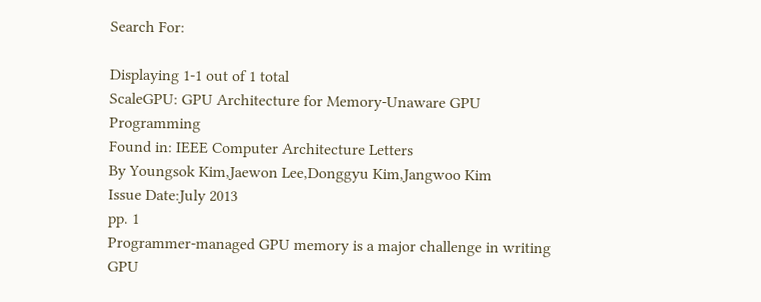Search For:

Displaying 1-1 out of 1 total
ScaleGPU: GPU Architecture for Memory-Unaware GPU Programming
Found in: IEEE Computer Architecture Letters
By Youngsok Kim,Jaewon Lee,Donggyu Kim,Jangwoo Kim
Issue Date:July 2013
pp. 1
Programmer-managed GPU memory is a major challenge in writing GPU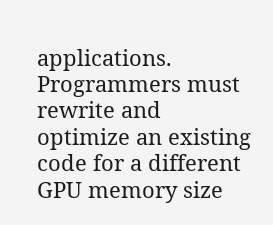applications. Programmers must rewrite and optimize an existing code for a different GPU memory size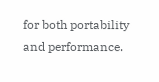for both portability and performance.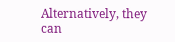Alternatively, they can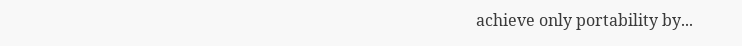achieve only portability by...